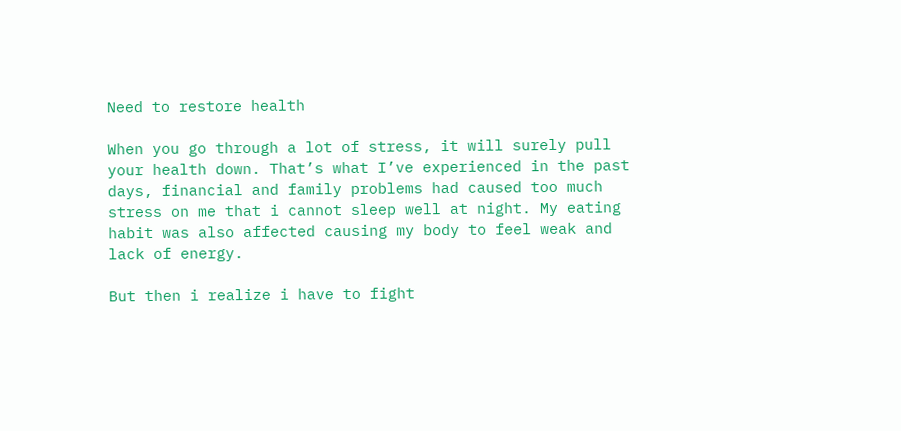Need to restore health

When you go through a lot of stress, it will surely pull your health down. That’s what I’ve experienced in the past days, financial and family problems had caused too much stress on me that i cannot sleep well at night. My eating habit was also affected causing my body to feel weak and lack of energy.

But then i realize i have to fight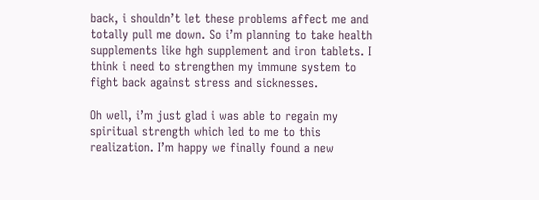back, i shouldn’t let these problems affect me and totally pull me down. So i’m planning to take health supplements like hgh supplement and iron tablets. I think i need to strengthen my immune system to fight back against stress and sicknesses.

Oh well, i’m just glad i was able to regain my spiritual strength which led to me to this realization. I’m happy we finally found a new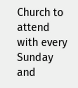Church to attend with every Sunday and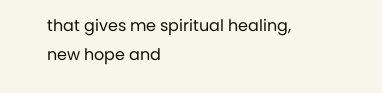that gives me spiritual healing, new hope and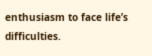enthusiasm to face life’s difficulties.